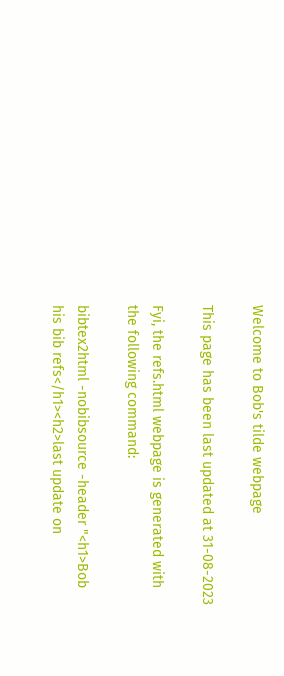Welcome to Bob's tilde webpage

This page has been last updated at 31-08-2023

Fyi, the refs.html webpage is generated with the following command:

bibtex2html -nobibsource -header "<h1>Bob his bib refs</h1><h2>last update on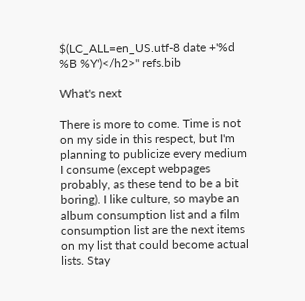$(LC_ALL=en_US.utf-8 date +'%d %B %Y')</h2>" refs.bib

What's next

There is more to come. Time is not on my side in this respect, but I'm planning to publicize every medium I consume (except webpages probably, as these tend to be a bit boring). I like culture, so maybe an album consumption list and a film consumption list are the next items on my list that could become actual lists. Stay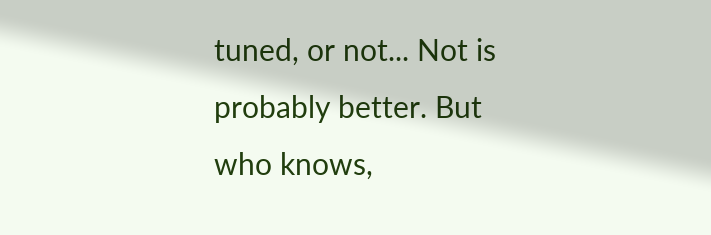tuned, or not... Not is probably better. But who knows,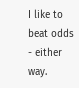I like to beat odds - either way.